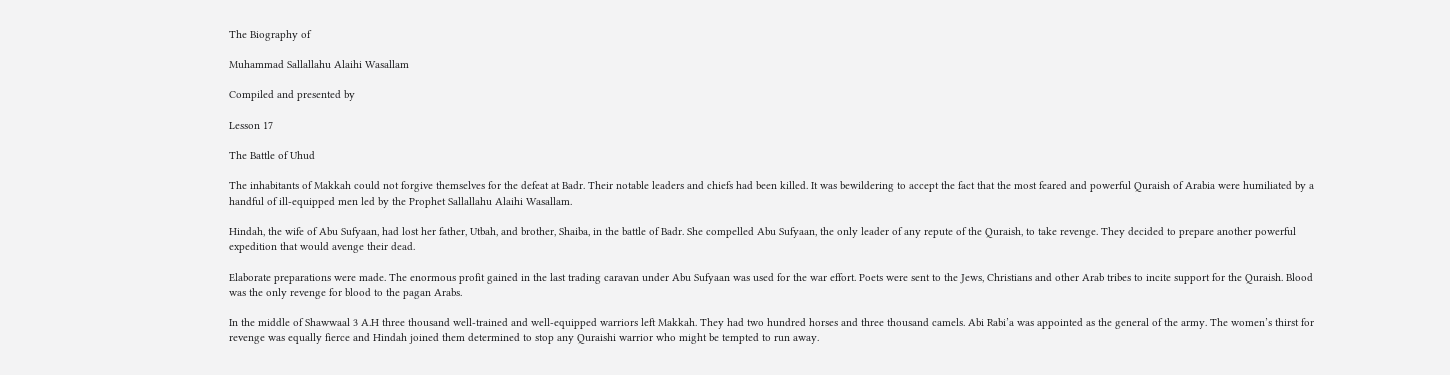The Biography of

Muhammad Sallallahu Alaihi Wasallam

Compiled and presented by

Lesson 17

The Battle of Uhud

The inhabitants of Makkah could not forgive themselves for the defeat at Badr. Their notable leaders and chiefs had been killed. It was bewildering to accept the fact that the most feared and powerful Quraish of Arabia were humiliated by a handful of ill-equipped men led by the Prophet Sallallahu Alaihi Wasallam.

Hindah, the wife of Abu Sufyaan, had lost her father, Utbah, and brother, Shaiba, in the battle of Badr. She compelled Abu Sufyaan, the only leader of any repute of the Quraish, to take revenge. They decided to prepare another powerful expedition that would avenge their dead.

Elaborate preparations were made. The enormous profit gained in the last trading caravan under Abu Sufyaan was used for the war effort. Poets were sent to the Jews, Christians and other Arab tribes to incite support for the Quraish. Blood was the only revenge for blood to the pagan Arabs.

In the middle of Shawwaal 3 A.H three thousand well-trained and well-equipped warriors left Makkah. They had two hundred horses and three thousand camels. Abi Rabi’a was appointed as the general of the army. The women’s thirst for revenge was equally fierce and Hindah joined them determined to stop any Quraishi warrior who might be tempted to run away.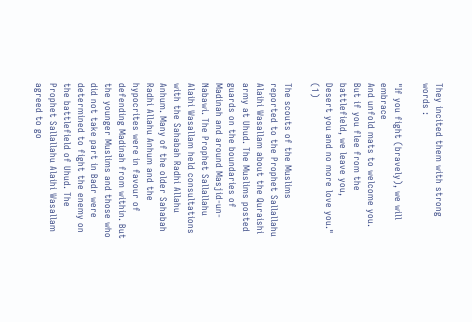They incited them with strong words :

"If you fight (bravely), we will embrace
And unfold mats to welcome you.
But if you flee from the battlefield, we leave you,
Desert you and no more love you." (1)

The scouts of the Muslims reported to the Prophet Sallallahu Alaihi Wasallam about the Quraishi army at Uhud. The Muslims posted guards on the boundaries of Madinah and around Masjid-un-Nabawi. The Prophet Sallallahu Alaihi Wasallam held consultations with the Sahabah Radhi Allahu Anhum. Many of the older Sahabah Radhi Allahu Anhum and the hypocrites were in favour of defending Madinah from within. But the younger Muslims and those who did not take part in Badr were determined to fight the enemy on the battlefield of Uhud. The Prophet Sallallahu Alaihi Wasallam agreed to go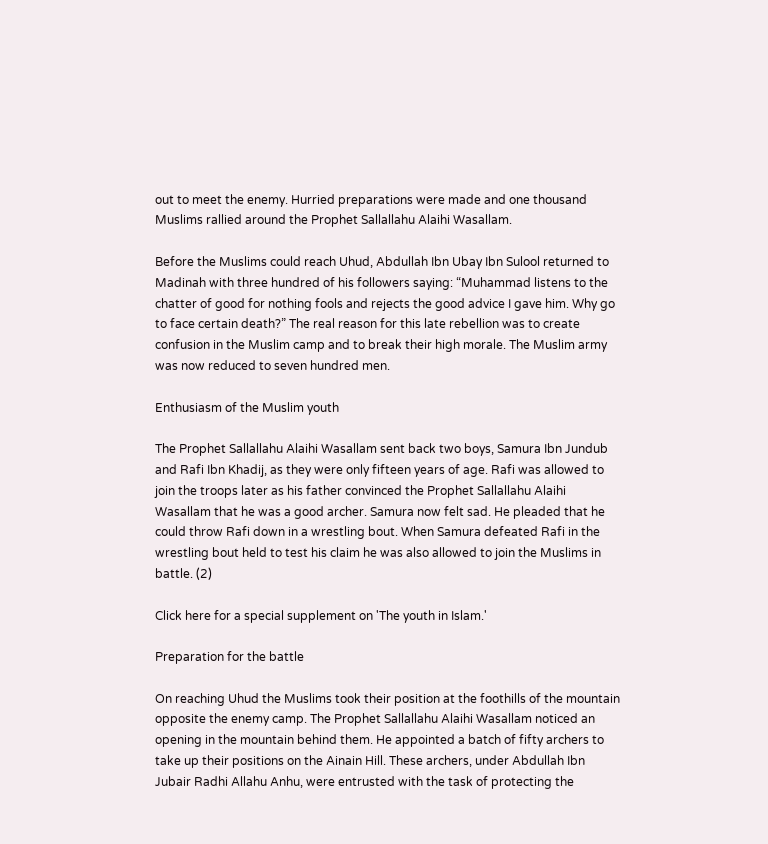out to meet the enemy. Hurried preparations were made and one thousand Muslims rallied around the Prophet Sallallahu Alaihi Wasallam.

Before the Muslims could reach Uhud, Abdullah Ibn Ubay Ibn Sulool returned to Madinah with three hundred of his followers saying: “Muhammad listens to the chatter of good for nothing fools and rejects the good advice I gave him. Why go to face certain death?” The real reason for this late rebellion was to create confusion in the Muslim camp and to break their high morale. The Muslim army was now reduced to seven hundred men.

Enthusiasm of the Muslim youth

The Prophet Sallallahu Alaihi Wasallam sent back two boys, Samura Ibn Jundub and Rafi Ibn Khadij, as they were only fifteen years of age. Rafi was allowed to join the troops later as his father convinced the Prophet Sallallahu Alaihi Wasallam that he was a good archer. Samura now felt sad. He pleaded that he could throw Rafi down in a wrestling bout. When Samura defeated Rafi in the wrestling bout held to test his claim he was also allowed to join the Muslims in battle. (2)

Click here for a special supplement on 'The youth in Islam.'

Preparation for the battle

On reaching Uhud the Muslims took their position at the foothills of the mountain opposite the enemy camp. The Prophet Sallallahu Alaihi Wasallam noticed an opening in the mountain behind them. He appointed a batch of fifty archers to take up their positions on the Ainain Hill. These archers, under Abdullah Ibn Jubair Radhi Allahu Anhu, were entrusted with the task of protecting the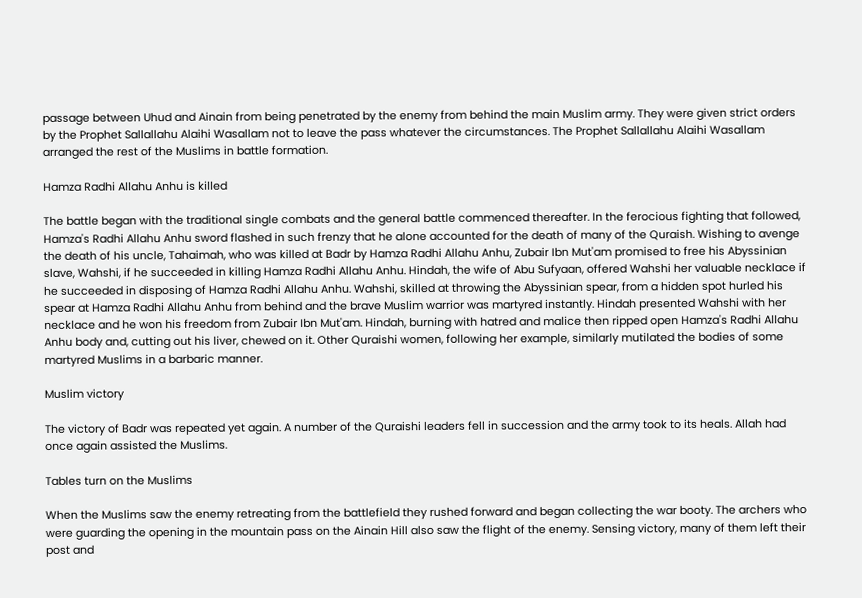passage between Uhud and Ainain from being penetrated by the enemy from behind the main Muslim army. They were given strict orders by the Prophet Sallallahu Alaihi Wasallam not to leave the pass whatever the circumstances. The Prophet Sallallahu Alaihi Wasallam arranged the rest of the Muslims in battle formation.

Hamza Radhi Allahu Anhu is killed

The battle began with the traditional single combats and the general battle commenced thereafter. In the ferocious fighting that followed, Hamza's Radhi Allahu Anhu sword flashed in such frenzy that he alone accounted for the death of many of the Quraish. Wishing to avenge the death of his uncle, Tahaimah, who was killed at Badr by Hamza Radhi Allahu Anhu, Zubair Ibn Mut'am promised to free his Abyssinian slave, Wahshi, if he succeeded in killing Hamza Radhi Allahu Anhu. Hindah, the wife of Abu Sufyaan, offered Wahshi her valuable necklace if he succeeded in disposing of Hamza Radhi Allahu Anhu. Wahshi, skilled at throwing the Abyssinian spear, from a hidden spot hurled his spear at Hamza Radhi Allahu Anhu from behind and the brave Muslim warrior was martyred instantly. Hindah presented Wahshi with her necklace and he won his freedom from Zubair Ibn Mut'am. Hindah, burning with hatred and malice then ripped open Hamza's Radhi Allahu Anhu body and, cutting out his liver, chewed on it. Other Quraishi women, following her example, similarly mutilated the bodies of some martyred Muslims in a barbaric manner.

Muslim victory

The victory of Badr was repeated yet again. A number of the Quraishi leaders fell in succession and the army took to its heals. Allah had once again assisted the Muslims.

Tables turn on the Muslims

When the Muslims saw the enemy retreating from the battlefield they rushed forward and began collecting the war booty. The archers who were guarding the opening in the mountain pass on the Ainain Hill also saw the flight of the enemy. Sensing victory, many of them left their post and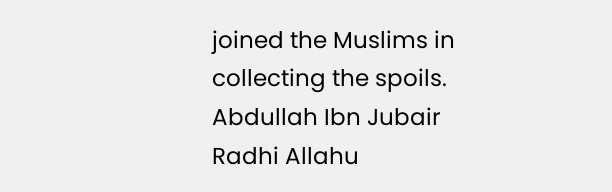joined the Muslims in collecting the spoils. Abdullah Ibn Jubair Radhi Allahu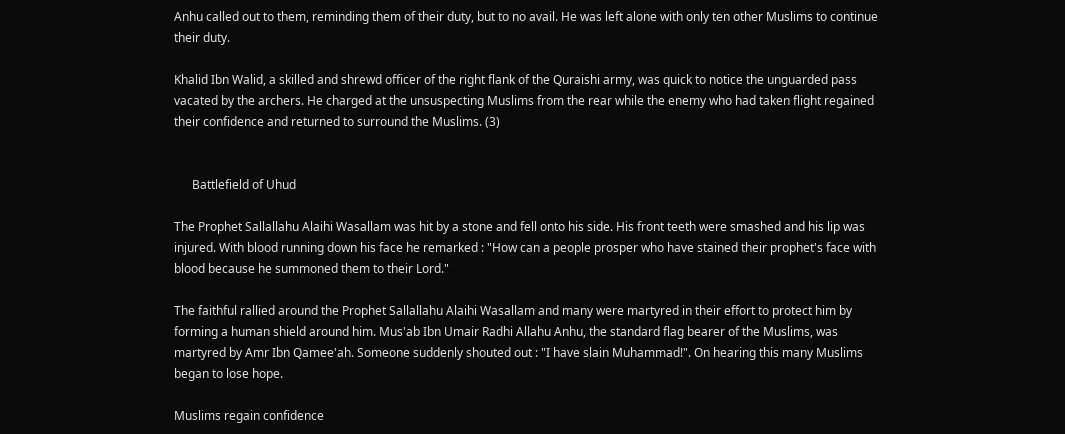Anhu called out to them, reminding them of their duty, but to no avail. He was left alone with only ten other Muslims to continue their duty.

Khalid Ibn Walid, a skilled and shrewd officer of the right flank of the Quraishi army, was quick to notice the unguarded pass vacated by the archers. He charged at the unsuspecting Muslims from the rear while the enemy who had taken flight regained their confidence and returned to surround the Muslims. (3)


      Battlefield of Uhud

The Prophet Sallallahu Alaihi Wasallam was hit by a stone and fell onto his side. His front teeth were smashed and his lip was injured. With blood running down his face he remarked : "How can a people prosper who have stained their prophet's face with blood because he summoned them to their Lord."

The faithful rallied around the Prophet Sallallahu Alaihi Wasallam and many were martyred in their effort to protect him by forming a human shield around him. Mus'ab Ibn Umair Radhi Allahu Anhu, the standard flag bearer of the Muslims, was martyred by Amr Ibn Qamee'ah. Someone suddenly shouted out : "I have slain Muhammad!". On hearing this many Muslims began to lose hope.

Muslims regain confidence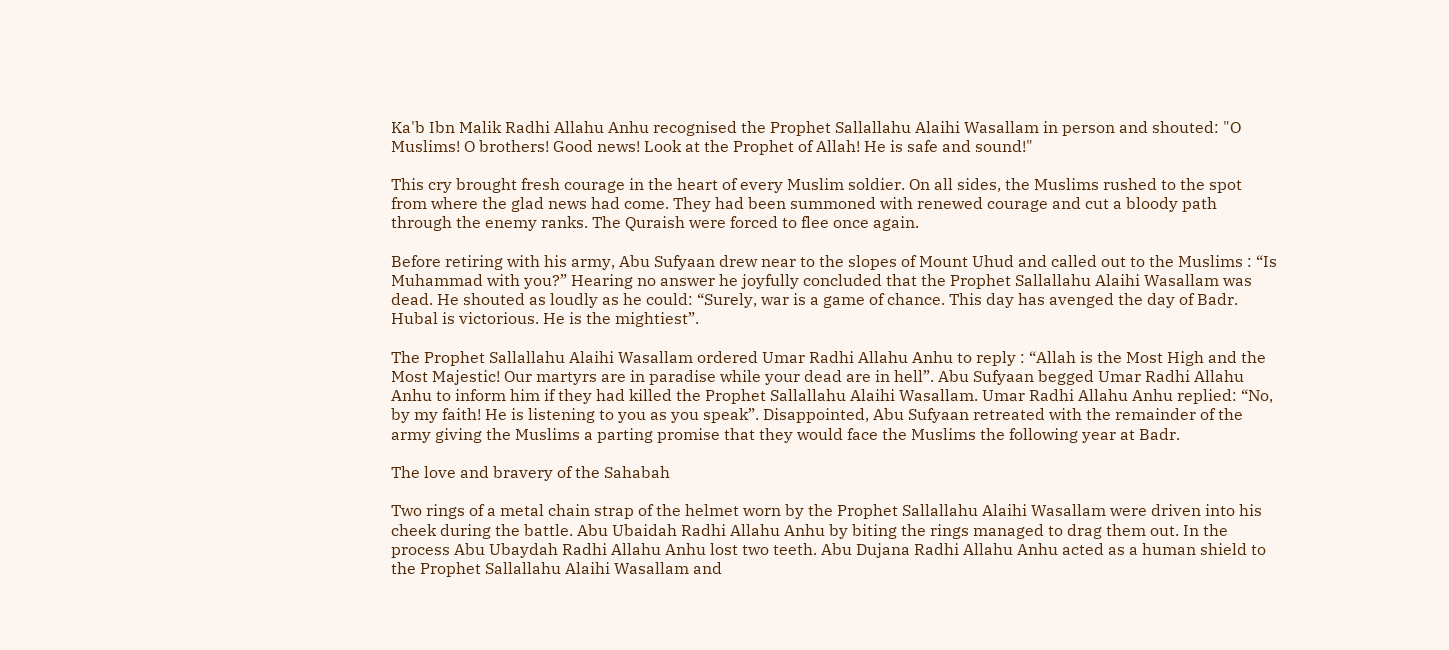Ka'b Ibn Malik Radhi Allahu Anhu recognised the Prophet Sallallahu Alaihi Wasallam in person and shouted: "O Muslims! O brothers! Good news! Look at the Prophet of Allah! He is safe and sound!"

This cry brought fresh courage in the heart of every Muslim soldier. On all sides, the Muslims rushed to the spot from where the glad news had come. They had been summoned with renewed courage and cut a bloody path through the enemy ranks. The Quraish were forced to flee once again.

Before retiring with his army, Abu Sufyaan drew near to the slopes of Mount Uhud and called out to the Muslims : “Is Muhammad with you?” Hearing no answer he joyfully concluded that the Prophet Sallallahu Alaihi Wasallam was dead. He shouted as loudly as he could: “Surely, war is a game of chance. This day has avenged the day of Badr. Hubal is victorious. He is the mightiest”.

The Prophet Sallallahu Alaihi Wasallam ordered Umar Radhi Allahu Anhu to reply : “Allah is the Most High and the Most Majestic! Our martyrs are in paradise while your dead are in hell”. Abu Sufyaan begged Umar Radhi Allahu Anhu to inform him if they had killed the Prophet Sallallahu Alaihi Wasallam. Umar Radhi Allahu Anhu replied: “No, by my faith! He is listening to you as you speak”. Disappointed, Abu Sufyaan retreated with the remainder of the army giving the Muslims a parting promise that they would face the Muslims the following year at Badr.

The love and bravery of the Sahabah

Two rings of a metal chain strap of the helmet worn by the Prophet Sallallahu Alaihi Wasallam were driven into his cheek during the battle. Abu Ubaidah Radhi Allahu Anhu by biting the rings managed to drag them out. In the process Abu Ubaydah Radhi Allahu Anhu lost two teeth. Abu Dujana Radhi Allahu Anhu acted as a human shield to the Prophet Sallallahu Alaihi Wasallam and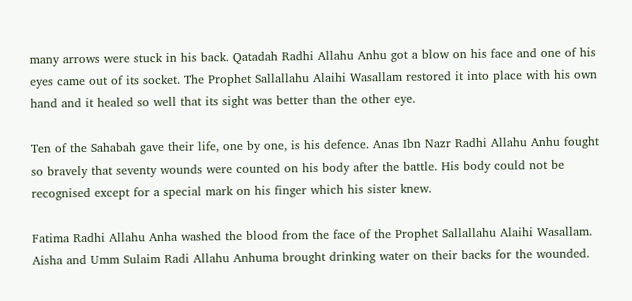many arrows were stuck in his back. Qatadah Radhi Allahu Anhu got a blow on his face and one of his eyes came out of its socket. The Prophet Sallallahu Alaihi Wasallam restored it into place with his own hand and it healed so well that its sight was better than the other eye.

Ten of the Sahabah gave their life, one by one, is his defence. Anas Ibn Nazr Radhi Allahu Anhu fought so bravely that seventy wounds were counted on his body after the battle. His body could not be recognised except for a special mark on his finger which his sister knew.

Fatima Radhi Allahu Anha washed the blood from the face of the Prophet Sallallahu Alaihi Wasallam. Aisha and Umm Sulaim Radi Allahu Anhuma brought drinking water on their backs for the wounded.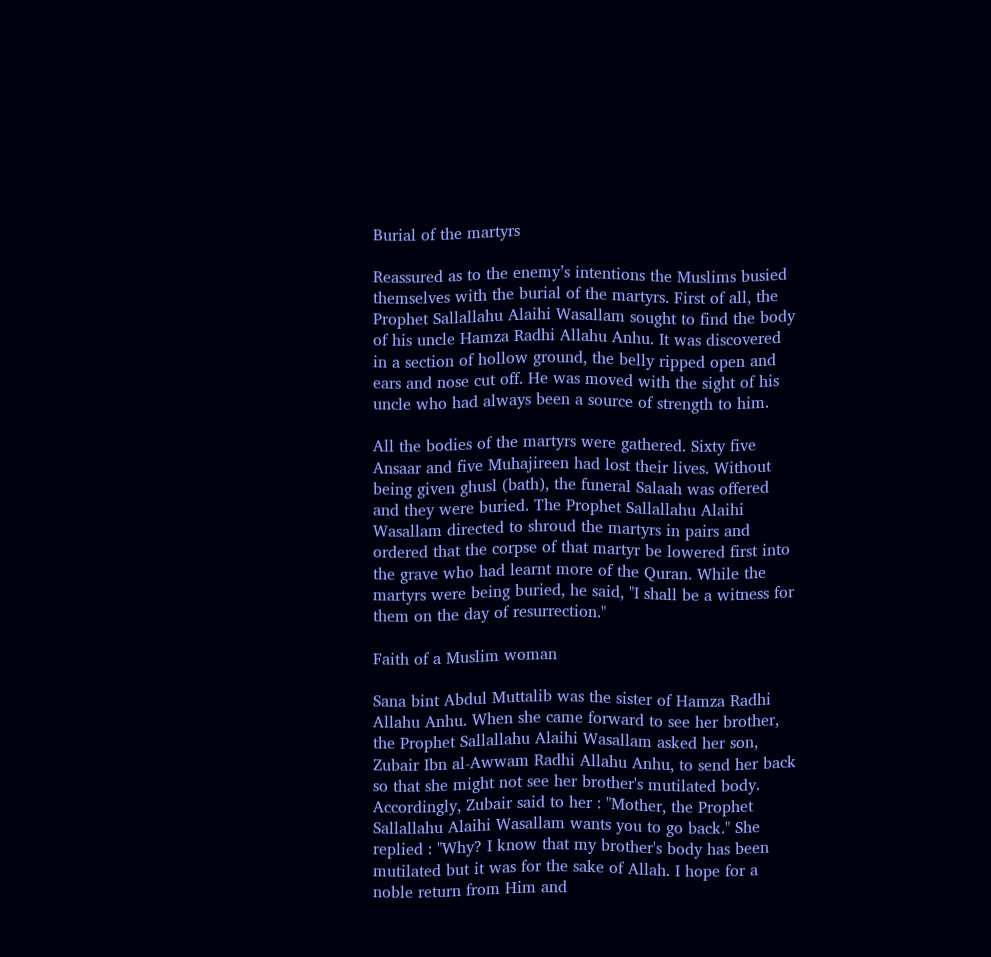Burial of the martyrs

Reassured as to the enemy’s intentions the Muslims busied themselves with the burial of the martyrs. First of all, the Prophet Sallallahu Alaihi Wasallam sought to find the body of his uncle Hamza Radhi Allahu Anhu. It was discovered in a section of hollow ground, the belly ripped open and ears and nose cut off. He was moved with the sight of his uncle who had always been a source of strength to him.

All the bodies of the martyrs were gathered. Sixty five Ansaar and five Muhajireen had lost their lives. Without being given ghusl (bath), the funeral Salaah was offered and they were buried. The Prophet Sallallahu Alaihi Wasallam directed to shroud the martyrs in pairs and ordered that the corpse of that martyr be lowered first into the grave who had learnt more of the Quran. While the martyrs were being buried, he said, "I shall be a witness for them on the day of resurrection."

Faith of a Muslim woman

Sana bint Abdul Muttalib was the sister of Hamza Radhi Allahu Anhu. When she came forward to see her brother, the Prophet Sallallahu Alaihi Wasallam asked her son, Zubair Ibn al-Awwam Radhi Allahu Anhu, to send her back so that she might not see her brother's mutilated body. Accordingly, Zubair said to her : "Mother, the Prophet Sallallahu Alaihi Wasallam wants you to go back." She replied : "Why? I know that my brother's body has been mutilated but it was for the sake of Allah. I hope for a noble return from Him and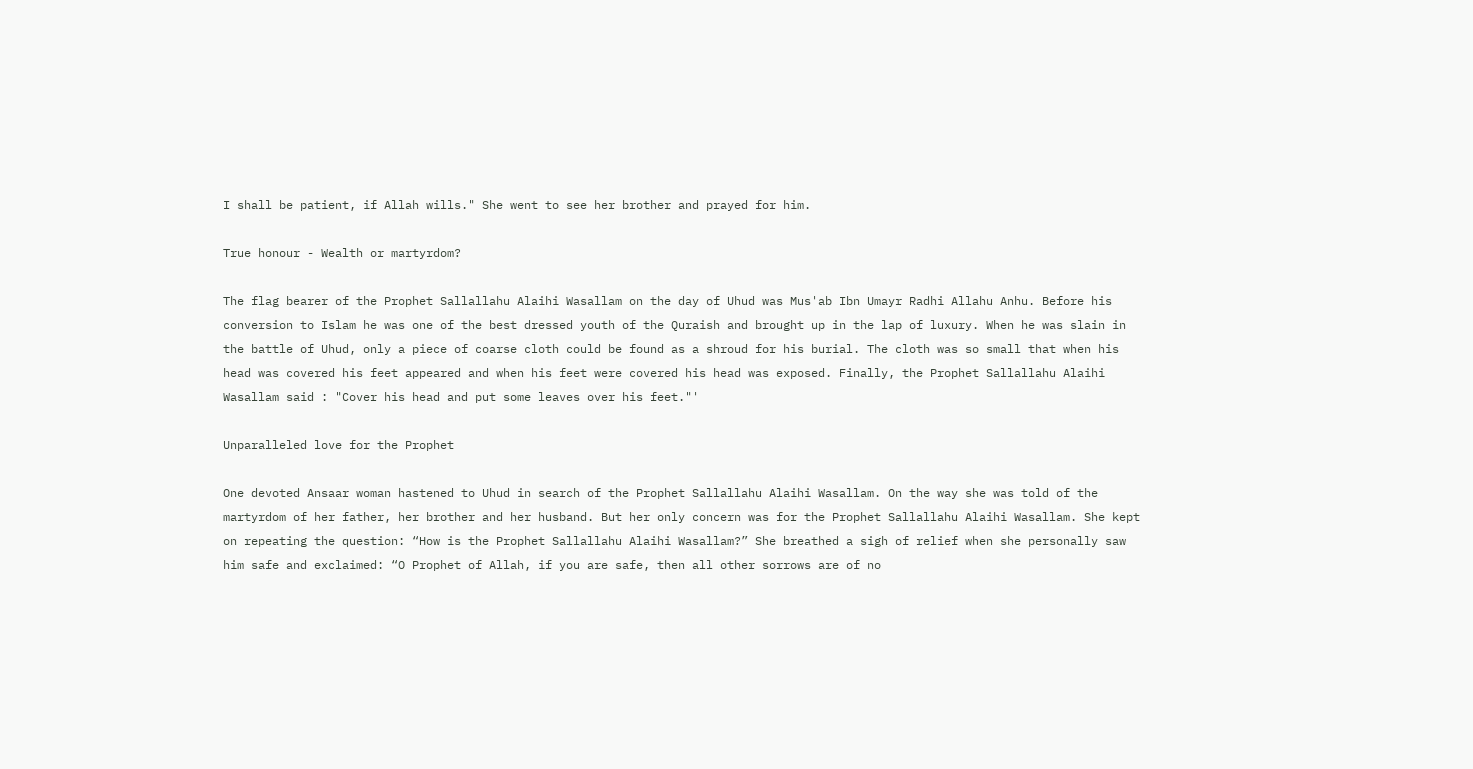I shall be patient, if Allah wills." She went to see her brother and prayed for him.

True honour - Wealth or martyrdom?

The flag bearer of the Prophet Sallallahu Alaihi Wasallam on the day of Uhud was Mus'ab Ibn Umayr Radhi Allahu Anhu. Before his conversion to Islam he was one of the best dressed youth of the Quraish and brought up in the lap of luxury. When he was slain in the battle of Uhud, only a piece of coarse cloth could be found as a shroud for his burial. The cloth was so small that when his head was covered his feet appeared and when his feet were covered his head was exposed. Finally, the Prophet Sallallahu Alaihi Wasallam said : "Cover his head and put some leaves over his feet."'

Unparalleled love for the Prophet

One devoted Ansaar woman hastened to Uhud in search of the Prophet Sallallahu Alaihi Wasallam. On the way she was told of the martyrdom of her father, her brother and her husband. But her only concern was for the Prophet Sallallahu Alaihi Wasallam. She kept on repeating the question: “How is the Prophet Sallallahu Alaihi Wasallam?” She breathed a sigh of relief when she personally saw him safe and exclaimed: “O Prophet of Allah, if you are safe, then all other sorrows are of no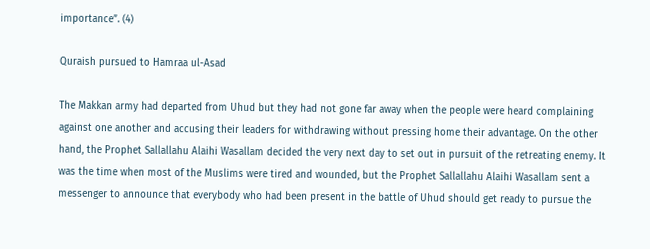importance”. (4)

Quraish pursued to Hamraa ul-Asad

The Makkan army had departed from Uhud but they had not gone far away when the people were heard complaining against one another and accusing their leaders for withdrawing without pressing home their advantage. On the other hand, the Prophet Sallallahu Alaihi Wasallam decided the very next day to set out in pursuit of the retreating enemy. It was the time when most of the Muslims were tired and wounded, but the Prophet Sallallahu Alaihi Wasallam sent a messenger to announce that everybody who had been present in the battle of Uhud should get ready to pursue the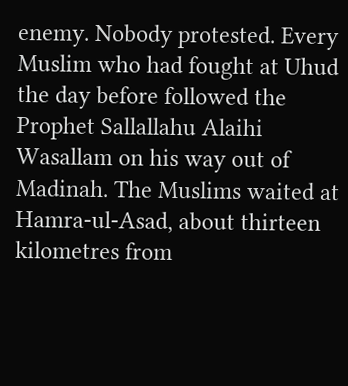enemy. Nobody protested. Every Muslim who had fought at Uhud the day before followed the Prophet Sallallahu Alaihi Wasallam on his way out of Madinah. The Muslims waited at Hamra-ul-Asad, about thirteen kilometres from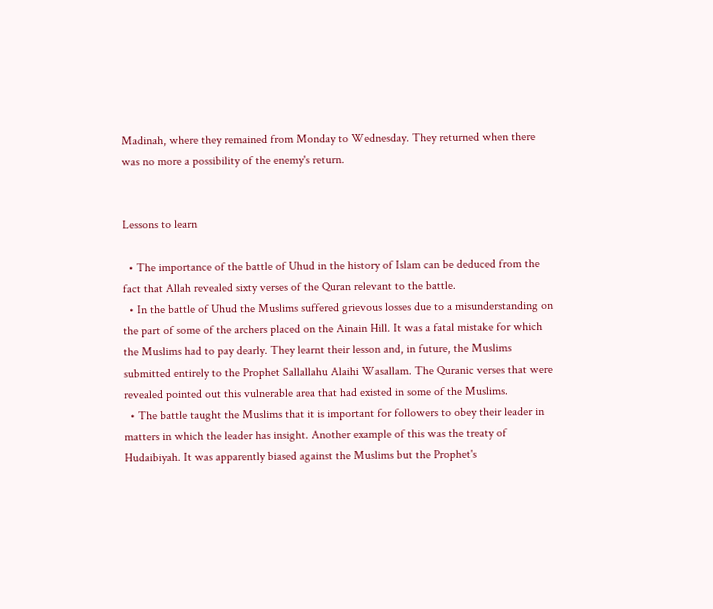Madinah, where they remained from Monday to Wednesday. They returned when there was no more a possibility of the enemy's return.


Lessons to learn

  • The importance of the battle of Uhud in the history of Islam can be deduced from the fact that Allah revealed sixty verses of the Quran relevant to the battle.
  • In the battle of Uhud the Muslims suffered grievous losses due to a misunderstanding on the part of some of the archers placed on the Ainain Hill. It was a fatal mistake for which the Muslims had to pay dearly. They learnt their lesson and, in future, the Muslims submitted entirely to the Prophet Sallallahu Alaihi Wasallam. The Quranic verses that were revealed pointed out this vulnerable area that had existed in some of the Muslims.
  • The battle taught the Muslims that it is important for followers to obey their leader in matters in which the leader has insight. Another example of this was the treaty of Hudaibiyah. It was apparently biased against the Muslims but the Prophet's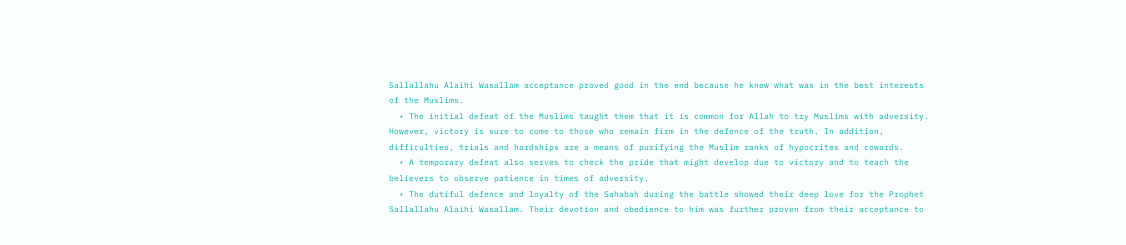Sallallahu Alaihi Wasallam acceptance proved good in the end because he knew what was in the best interests of the Muslims.
  • The initial defeat of the Muslims taught them that it is common for Allah to try Muslims with adversity. However, victory is sure to come to those who remain firm in the defence of the truth. In addition, difficulties, trials and hardships are a means of purifying the Muslim ranks of hypocrites and cowards.
  • A temporary defeat also serves to check the pride that might develop due to victory and to teach the believers to observe patience in times of adversity.
  • The dutiful defence and loyalty of the Sahabah during the battle showed their deep love for the Prophet Sallallahu Alaihi Wasallam. Their devotion and obedience to him was further proven from their acceptance to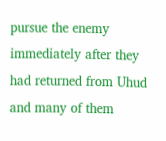pursue the enemy immediately after they had returned from Uhud and many of them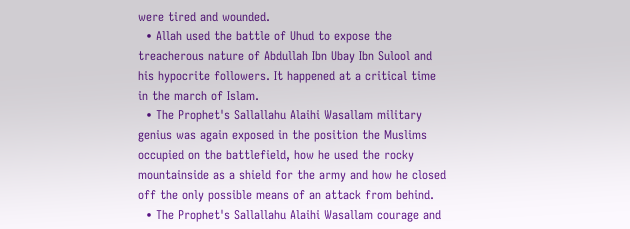were tired and wounded.
  • Allah used the battle of Uhud to expose the treacherous nature of Abdullah Ibn Ubay Ibn Sulool and his hypocrite followers. It happened at a critical time in the march of Islam.
  • The Prophet's Sallallahu Alaihi Wasallam military genius was again exposed in the position the Muslims occupied on the battlefield, how he used the rocky mountainside as a shield for the army and how he closed off the only possible means of an attack from behind.
  • The Prophet's Sallallahu Alaihi Wasallam courage and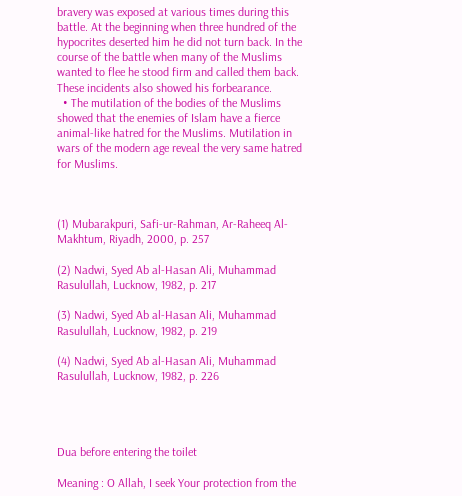bravery was exposed at various times during this battle. At the beginning when three hundred of the hypocrites deserted him he did not turn back. In the course of the battle when many of the Muslims wanted to flee he stood firm and called them back. These incidents also showed his forbearance.
  • The mutilation of the bodies of the Muslims showed that the enemies of Islam have a fierce animal-like hatred for the Muslims. Mutilation in wars of the modern age reveal the very same hatred for Muslims.



(1) Mubarakpuri, Safi-ur-Rahman, Ar-Raheeq Al-Makhtum, Riyadh, 2000, p. 257

(2) Nadwi, Syed Ab al-Hasan Ali, Muhammad Rasulullah, Lucknow, 1982, p. 217

(3) Nadwi, Syed Ab al-Hasan Ali, Muhammad Rasulullah, Lucknow, 1982, p. 219

(4) Nadwi, Syed Ab al-Hasan Ali, Muhammad Rasulullah, Lucknow, 1982, p. 226




Dua before entering the toilet

Meaning : O Allah, I seek Your protection from the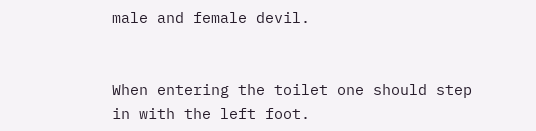male and female devil.


When entering the toilet one should step in with the left foot.